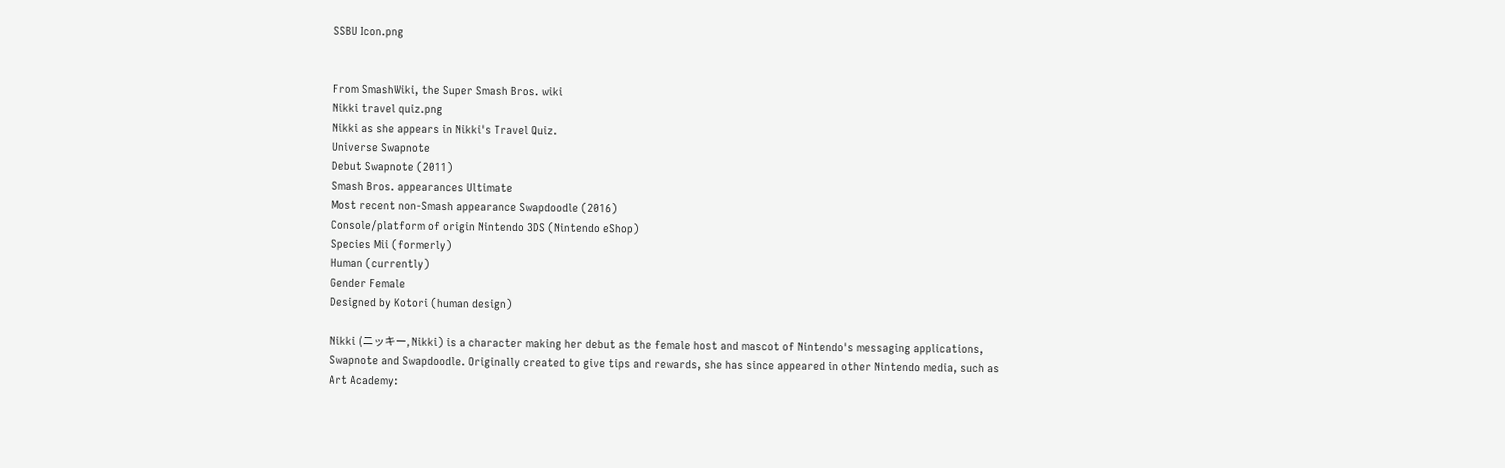SSBU Icon.png


From SmashWiki, the Super Smash Bros. wiki
Nikki travel quiz.png
Nikki as she appears in Nikki's Travel Quiz.
Universe Swapnote
Debut Swapnote (2011)
Smash Bros. appearances Ultimate
Most recent non-Smash appearance Swapdoodle (2016)
Console/platform of origin Nintendo 3DS (Nintendo eShop)
Species Mii (formerly)
Human (currently)
Gender Female
Designed by Kotori (human design)

Nikki (ニッキー, Nikki) is a character making her debut as the female host and mascot of Nintendo's messaging applications, Swapnote and Swapdoodle. Originally created to give tips and rewards, she has since appeared in other Nintendo media, such as Art Academy: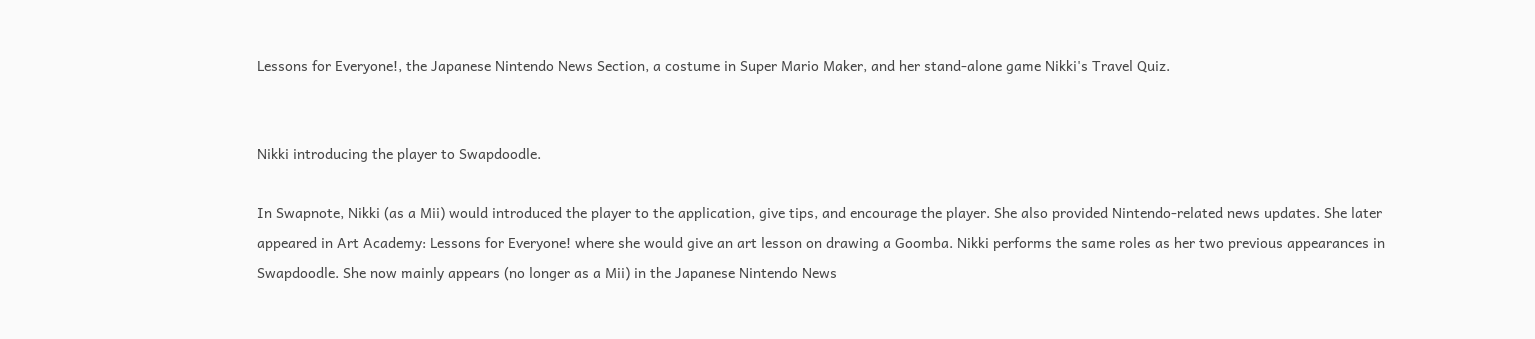Lessons for Everyone!, the Japanese Nintendo News Section, a costume in Super Mario Maker, and her stand-alone game Nikki's Travel Quiz.


Nikki introducing the player to Swapdoodle.

In Swapnote, Nikki (as a Mii) would introduced the player to the application, give tips, and encourage the player. She also provided Nintendo-related news updates. She later appeared in Art Academy: Lessons for Everyone! where she would give an art lesson on drawing a Goomba. Nikki performs the same roles as her two previous appearances in Swapdoodle. She now mainly appears (no longer as a Mii) in the Japanese Nintendo News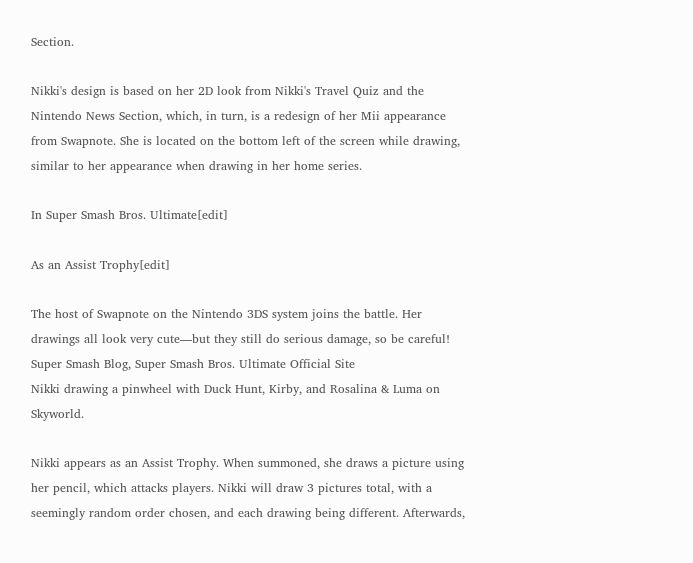Section.

Nikki's design is based on her 2D look from Nikki's Travel Quiz and the Nintendo News Section, which, in turn, is a redesign of her Mii appearance from Swapnote. She is located on the bottom left of the screen while drawing, similar to her appearance when drawing in her home series.

In Super Smash Bros. Ultimate[edit]

As an Assist Trophy[edit]

The host of Swapnote on the Nintendo 3DS system joins the battle. Her drawings all look very cute—but they still do serious damage, so be careful!
Super Smash Blog, Super Smash Bros. Ultimate Official Site
Nikki drawing a pinwheel with Duck Hunt, Kirby, and Rosalina & Luma on Skyworld.

Nikki appears as an Assist Trophy. When summoned, she draws a picture using her pencil, which attacks players. Nikki will draw 3 pictures total, with a seemingly random order chosen, and each drawing being different. Afterwards,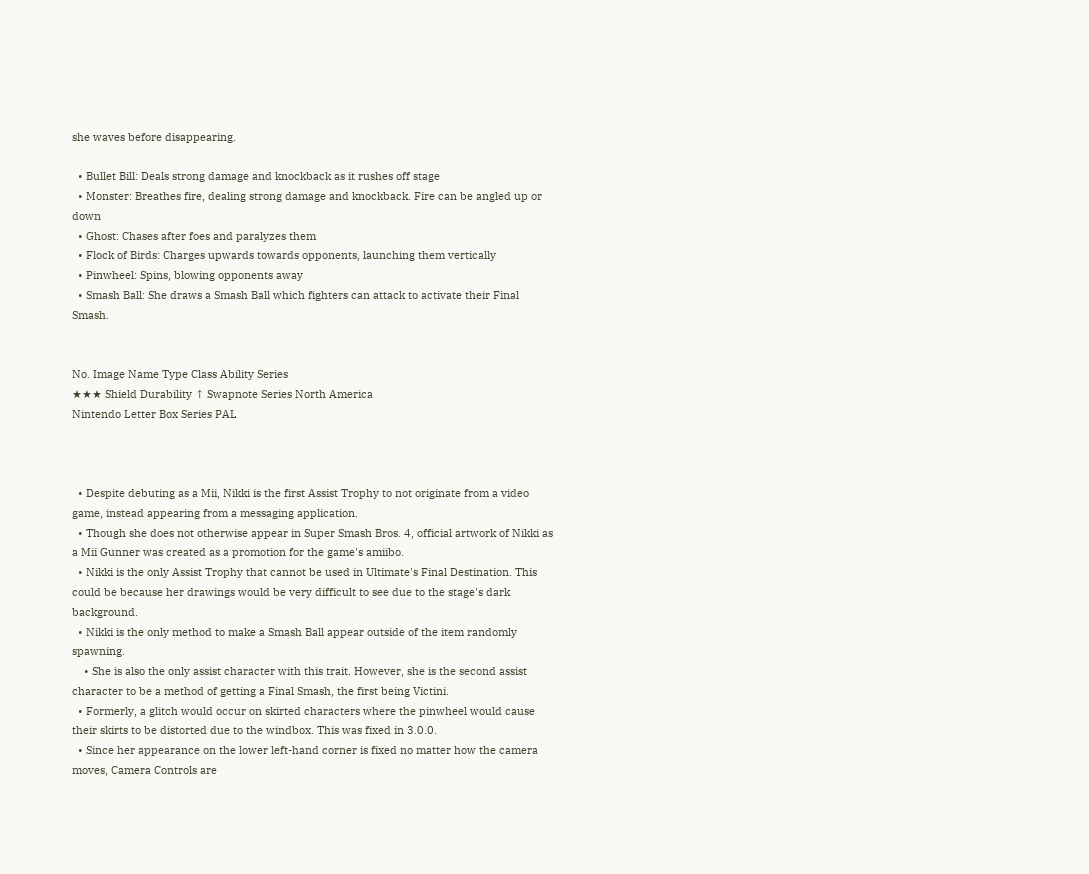she waves before disappearing.

  • Bullet Bill: Deals strong damage and knockback as it rushes off stage
  • Monster: Breathes fire, dealing strong damage and knockback. Fire can be angled up or down
  • Ghost: Chases after foes and paralyzes them
  • Flock of Birds: Charges upwards towards opponents, launching them vertically
  • Pinwheel: Spins, blowing opponents away
  • Smash Ball: She draws a Smash Ball which fighters can attack to activate their Final Smash.


No. Image Name Type Class Ability Series
★★★ Shield Durability ↑ Swapnote Series North America
Nintendo Letter Box Series PAL



  • Despite debuting as a Mii, Nikki is the first Assist Trophy to not originate from a video game, instead appearing from a messaging application.
  • Though she does not otherwise appear in Super Smash Bros. 4, official artwork of Nikki as a Mii Gunner was created as a promotion for the game's amiibo.
  • Nikki is the only Assist Trophy that cannot be used in Ultimate's Final Destination. This could be because her drawings would be very difficult to see due to the stage's dark background.
  • Nikki is the only method to make a Smash Ball appear outside of the item randomly spawning.
    • She is also the only assist character with this trait. However, she is the second assist character to be a method of getting a Final Smash, the first being Victini.
  • Formerly, a glitch would occur on skirted characters where the pinwheel would cause their skirts to be distorted due to the windbox. This was fixed in 3.0.0.
  • Since her appearance on the lower left-hand corner is fixed no matter how the camera moves, Camera Controls are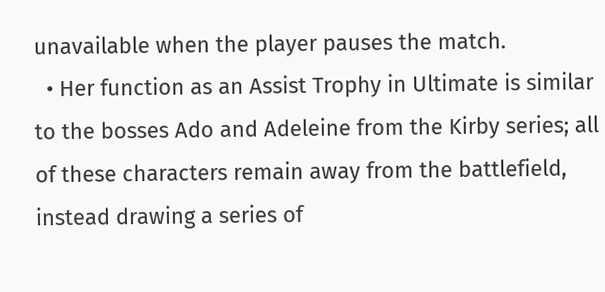unavailable when the player pauses the match.
  • Her function as an Assist Trophy in Ultimate is similar to the bosses Ado and Adeleine from the Kirby series; all of these characters remain away from the battlefield, instead drawing a series of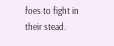foes to fight in their stead.